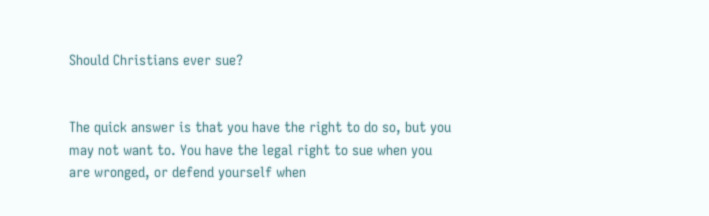Should Christians ever sue?


The quick answer is that you have the right to do so, but you may not want to. You have the legal right to sue when you are wronged, or defend yourself when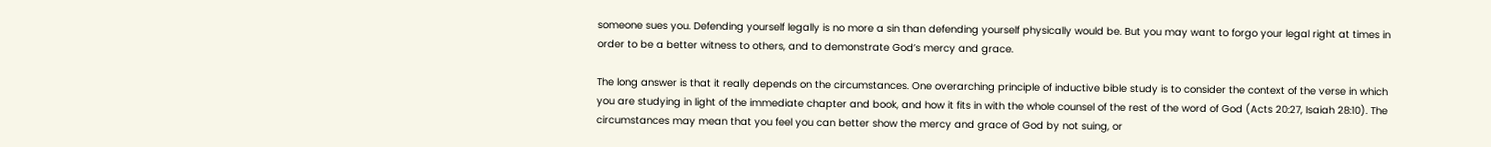someone sues you. Defending yourself legally is no more a sin than defending yourself physically would be. But you may want to forgo your legal right at times in order to be a better witness to others, and to demonstrate God’s mercy and grace.

The long answer is that it really depends on the circumstances. One overarching principle of inductive bible study is to consider the context of the verse in which you are studying in light of the immediate chapter and book, and how it fits in with the whole counsel of the rest of the word of God (Acts 20:27, Isaiah 28:10). The circumstances may mean that you feel you can better show the mercy and grace of God by not suing, or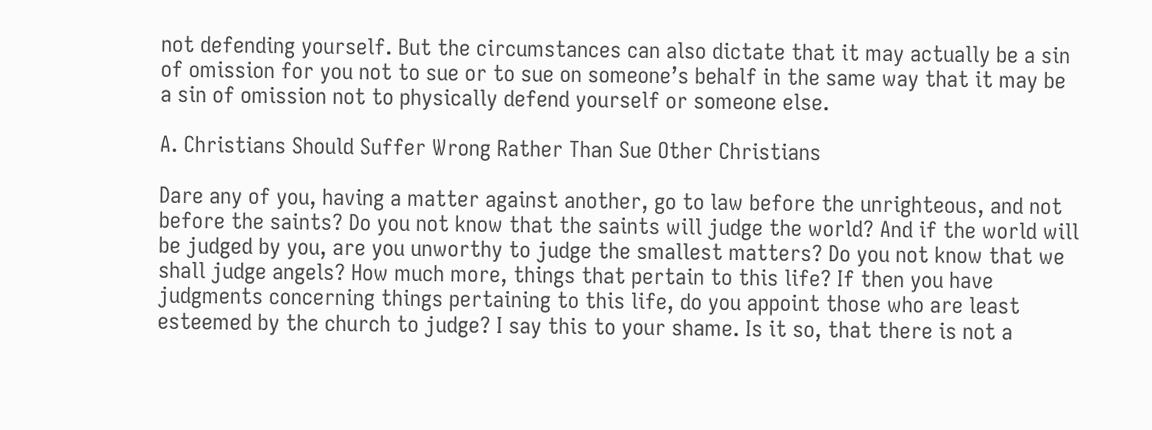not defending yourself. But the circumstances can also dictate that it may actually be a sin of omission for you not to sue or to sue on someone’s behalf in the same way that it may be a sin of omission not to physically defend yourself or someone else.

A. Christians Should Suffer Wrong Rather Than Sue Other Christians

Dare any of you, having a matter against another, go to law before the unrighteous, and not before the saints? Do you not know that the saints will judge the world? And if the world will be judged by you, are you unworthy to judge the smallest matters? Do you not know that we shall judge angels? How much more, things that pertain to this life? If then you have judgments concerning things pertaining to this life, do you appoint those who are least esteemed by the church to judge? I say this to your shame. Is it so, that there is not a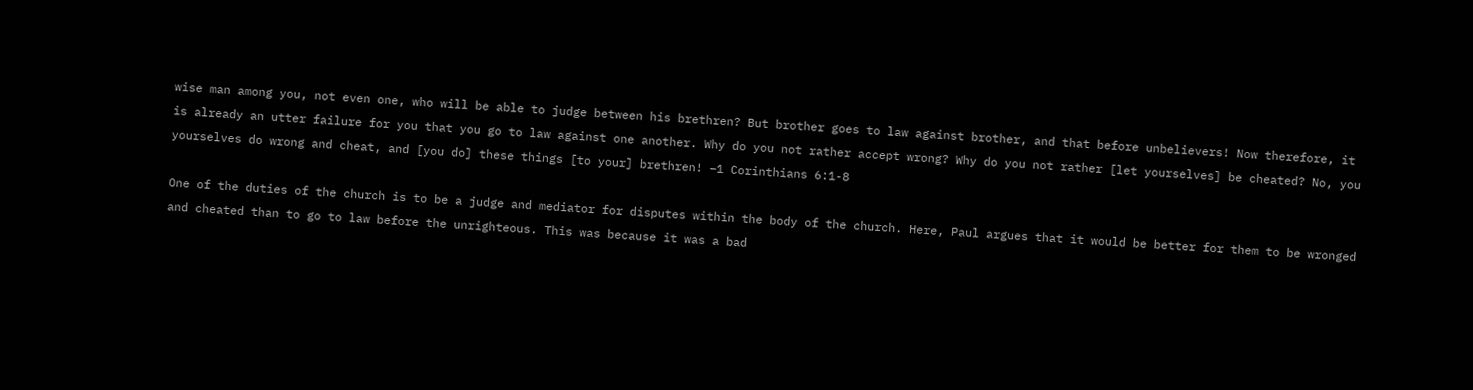wise man among you, not even one, who will be able to judge between his brethren? But brother goes to law against brother, and that before unbelievers! Now therefore, it is already an utter failure for you that you go to law against one another. Why do you not rather accept wrong? Why do you not rather [let yourselves] be cheated? No, you yourselves do wrong and cheat, and [you do] these things [to your] brethren! –1 Corinthians 6:1-8

One of the duties of the church is to be a judge and mediator for disputes within the body of the church. Here, Paul argues that it would be better for them to be wronged and cheated than to go to law before the unrighteous. This was because it was a bad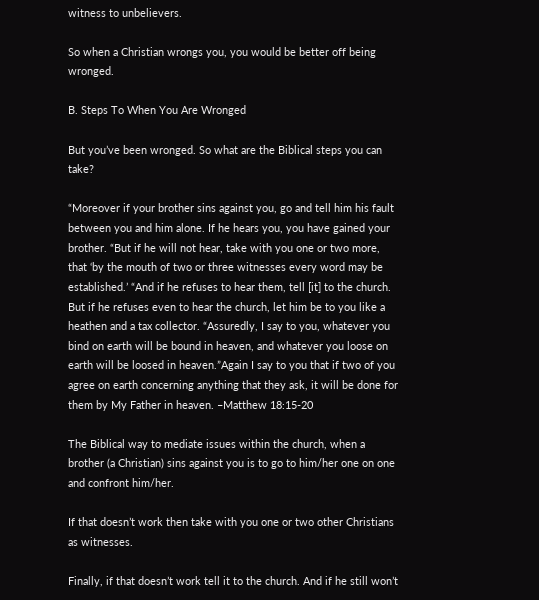witness to unbelievers.

So when a Christian wrongs you, you would be better off being wronged.

B. Steps To When You Are Wronged

But you’ve been wronged. So what are the Biblical steps you can take?

“Moreover if your brother sins against you, go and tell him his fault between you and him alone. If he hears you, you have gained your brother. “But if he will not hear, take with you one or two more, that ‘by the mouth of two or three witnesses every word may be established.’ “And if he refuses to hear them, tell [it] to the church. But if he refuses even to hear the church, let him be to you like a heathen and a tax collector. “Assuredly, I say to you, whatever you bind on earth will be bound in heaven, and whatever you loose on earth will be loosed in heaven.”Again I say to you that if two of you agree on earth concerning anything that they ask, it will be done for them by My Father in heaven. –Matthew 18:15-20

The Biblical way to mediate issues within the church, when a brother (a Christian) sins against you is to go to him/her one on one and confront him/her.

If that doesn’t work then take with you one or two other Christians as witnesses.

Finally, if that doesn’t work tell it to the church. And if he still won’t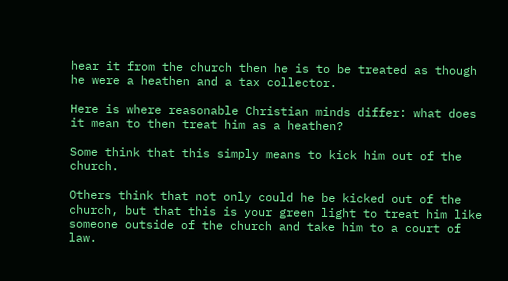hear it from the church then he is to be treated as though he were a heathen and a tax collector.

Here is where reasonable Christian minds differ: what does it mean to then treat him as a heathen?

Some think that this simply means to kick him out of the church.

Others think that not only could he be kicked out of the church, but that this is your green light to treat him like someone outside of the church and take him to a court of law.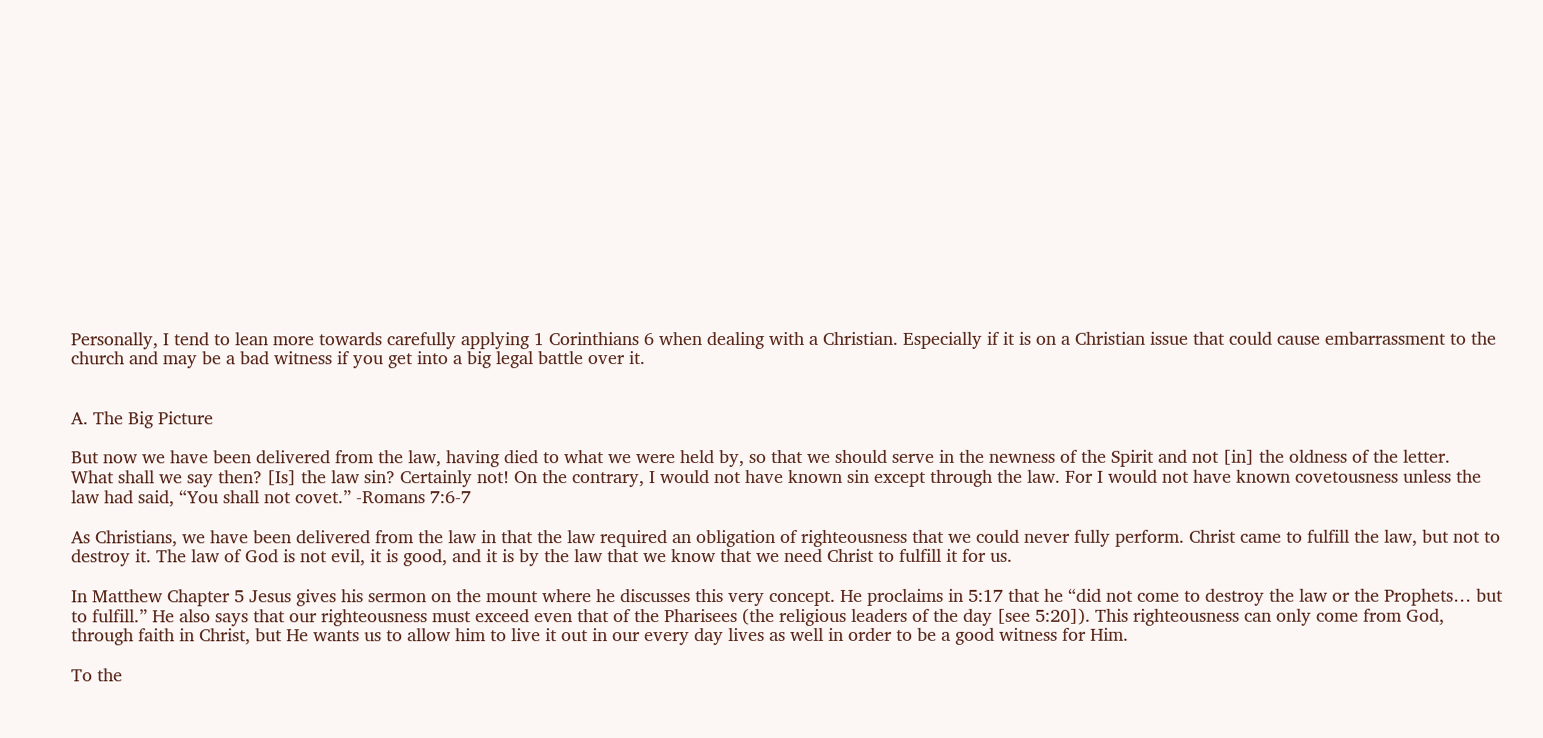Personally, I tend to lean more towards carefully applying 1 Corinthians 6 when dealing with a Christian. Especially if it is on a Christian issue that could cause embarrassment to the church and may be a bad witness if you get into a big legal battle over it.


A. The Big Picture

But now we have been delivered from the law, having died to what we were held by, so that we should serve in the newness of the Spirit and not [in] the oldness of the letter.
What shall we say then? [Is] the law sin? Certainly not! On the contrary, I would not have known sin except through the law. For I would not have known covetousness unless the law had said, “You shall not covet.” -Romans 7:6-7

As Christians, we have been delivered from the law in that the law required an obligation of righteousness that we could never fully perform. Christ came to fulfill the law, but not to destroy it. The law of God is not evil, it is good, and it is by the law that we know that we need Christ to fulfill it for us.

In Matthew Chapter 5 Jesus gives his sermon on the mount where he discusses this very concept. He proclaims in 5:17 that he “did not come to destroy the law or the Prophets… but to fulfill.” He also says that our righteousness must exceed even that of the Pharisees (the religious leaders of the day [see 5:20]). This righteousness can only come from God, through faith in Christ, but He wants us to allow him to live it out in our every day lives as well in order to be a good witness for Him.

To the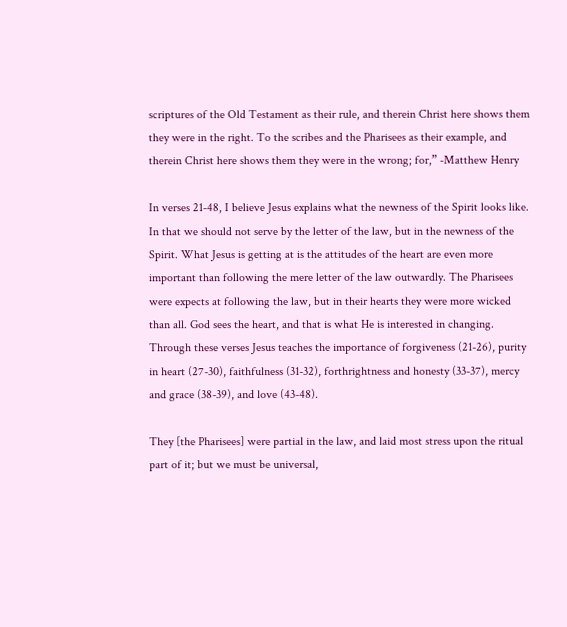scriptures of the Old Testament as their rule, and therein Christ here shows them they were in the right. To the scribes and the Pharisees as their example, and therein Christ here shows them they were in the wrong; for,” -Matthew Henry

In verses 21-48, I believe Jesus explains what the newness of the Spirit looks like. In that we should not serve by the letter of the law, but in the newness of the Spirit. What Jesus is getting at is the attitudes of the heart are even more important than following the mere letter of the law outwardly. The Pharisees were expects at following the law, but in their hearts they were more wicked than all. God sees the heart, and that is what He is interested in changing. Through these verses Jesus teaches the importance of forgiveness (21-26), purity in heart (27-30), faithfulness (31-32), forthrightness and honesty (33-37), mercy and grace (38-39), and love (43-48).

They [the Pharisees] were partial in the law, and laid most stress upon the ritual part of it; but we must be universal,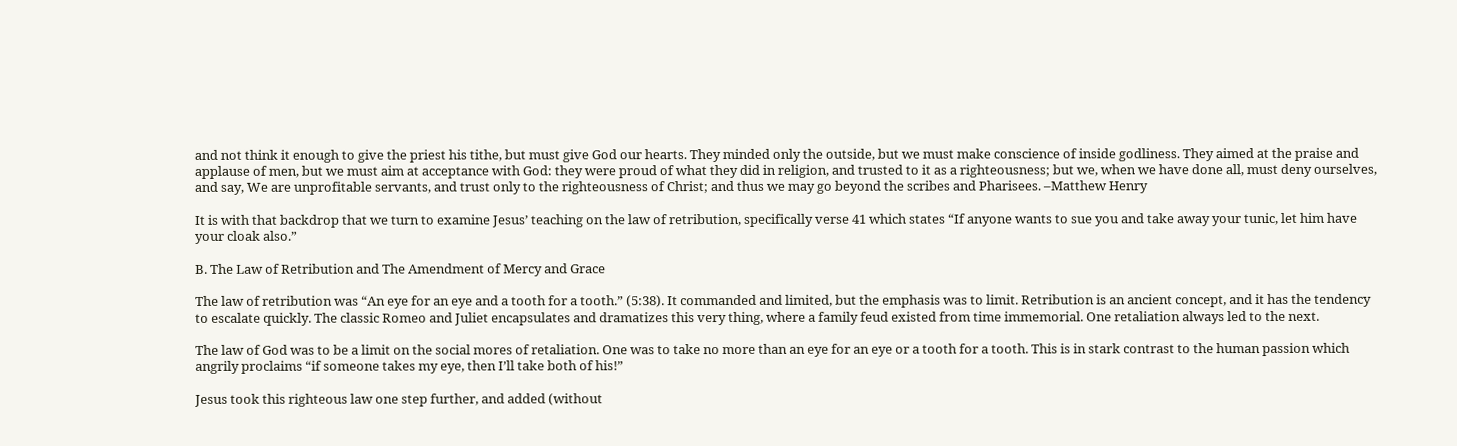and not think it enough to give the priest his tithe, but must give God our hearts. They minded only the outside, but we must make conscience of inside godliness. They aimed at the praise and applause of men, but we must aim at acceptance with God: they were proud of what they did in religion, and trusted to it as a righteousness; but we, when we have done all, must deny ourselves, and say, We are unprofitable servants, and trust only to the righteousness of Christ; and thus we may go beyond the scribes and Pharisees. –Matthew Henry

It is with that backdrop that we turn to examine Jesus’ teaching on the law of retribution, specifically verse 41 which states “If anyone wants to sue you and take away your tunic, let him have your cloak also.”

B. The Law of Retribution and The Amendment of Mercy and Grace

The law of retribution was “An eye for an eye and a tooth for a tooth.” (5:38). It commanded and limited, but the emphasis was to limit. Retribution is an ancient concept, and it has the tendency to escalate quickly. The classic Romeo and Juliet encapsulates and dramatizes this very thing, where a family feud existed from time immemorial. One retaliation always led to the next.

The law of God was to be a limit on the social mores of retaliation. One was to take no more than an eye for an eye or a tooth for a tooth. This is in stark contrast to the human passion which angrily proclaims “if someone takes my eye, then I’ll take both of his!”

Jesus took this righteous law one step further, and added (without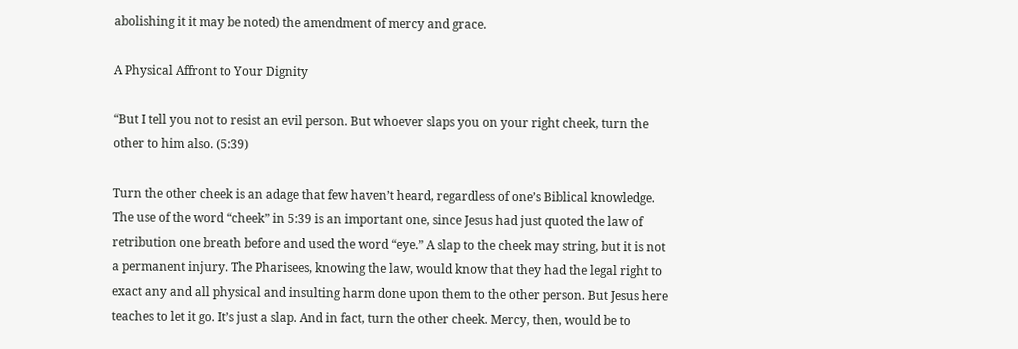abolishing it it may be noted) the amendment of mercy and grace.

A Physical Affront to Your Dignity

“But I tell you not to resist an evil person. But whoever slaps you on your right cheek, turn the other to him also. (5:39)

Turn the other cheek is an adage that few haven’t heard, regardless of one’s Biblical knowledge. The use of the word “cheek” in 5:39 is an important one, since Jesus had just quoted the law of retribution one breath before and used the word “eye.” A slap to the cheek may string, but it is not a permanent injury. The Pharisees, knowing the law, would know that they had the legal right to exact any and all physical and insulting harm done upon them to the other person. But Jesus here teaches to let it go. It’s just a slap. And in fact, turn the other cheek. Mercy, then, would be to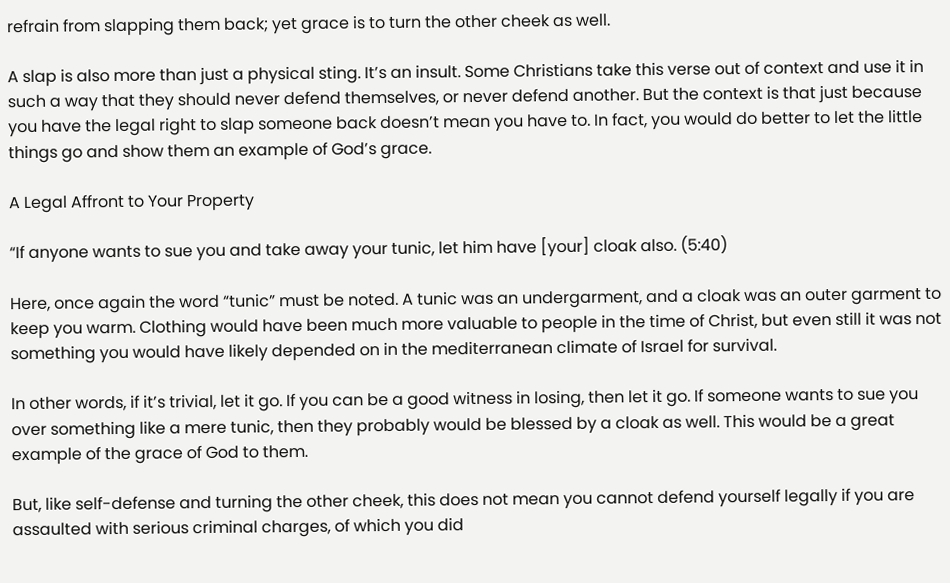refrain from slapping them back; yet grace is to turn the other cheek as well.

A slap is also more than just a physical sting. It’s an insult. Some Christians take this verse out of context and use it in such a way that they should never defend themselves, or never defend another. But the context is that just because you have the legal right to slap someone back doesn’t mean you have to. In fact, you would do better to let the little things go and show them an example of God’s grace.

A Legal Affront to Your Property

“If anyone wants to sue you and take away your tunic, let him have [your] cloak also. (5:40)

Here, once again the word “tunic” must be noted. A tunic was an undergarment, and a cloak was an outer garment to keep you warm. Clothing would have been much more valuable to people in the time of Christ, but even still it was not something you would have likely depended on in the mediterranean climate of Israel for survival.

In other words, if it’s trivial, let it go. If you can be a good witness in losing, then let it go. If someone wants to sue you over something like a mere tunic, then they probably would be blessed by a cloak as well. This would be a great example of the grace of God to them.

But, like self-defense and turning the other cheek, this does not mean you cannot defend yourself legally if you are assaulted with serious criminal charges, of which you did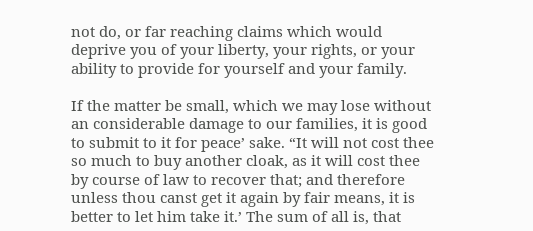not do, or far reaching claims which would deprive you of your liberty, your rights, or your ability to provide for yourself and your family.

If the matter be small, which we may lose without an considerable damage to our families, it is good to submit to it for peace’ sake. “It will not cost thee so much to buy another cloak, as it will cost thee by course of law to recover that; and therefore unless thou canst get it again by fair means, it is better to let him take it.’ The sum of all is, that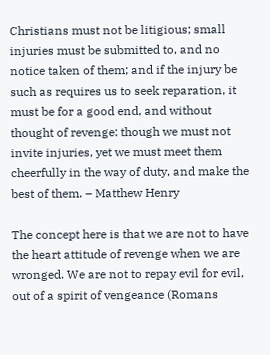Christians must not be litigious; small injuries must be submitted to, and no notice taken of them; and if the injury be such as requires us to seek reparation, it must be for a good end, and without thought of revenge: though we must not invite injuries, yet we must meet them cheerfully in the way of duty, and make the best of them. – Matthew Henry

The concept here is that we are not to have the heart attitude of revenge when we are wronged. We are not to repay evil for evil, out of a spirit of vengeance (Romans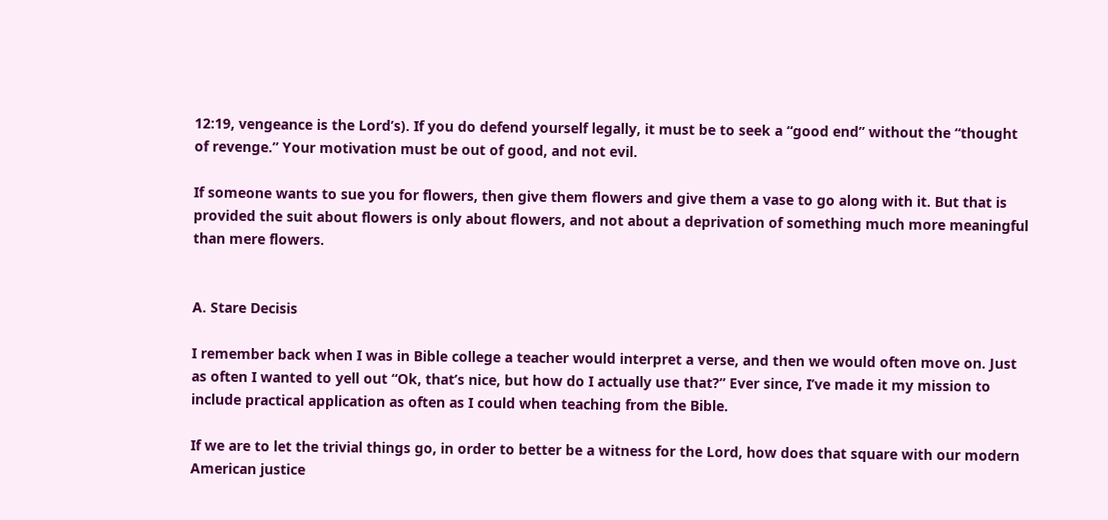12:19, vengeance is the Lord’s). If you do defend yourself legally, it must be to seek a “good end” without the “thought of revenge.” Your motivation must be out of good, and not evil.

If someone wants to sue you for flowers, then give them flowers and give them a vase to go along with it. But that is provided the suit about flowers is only about flowers, and not about a deprivation of something much more meaningful than mere flowers.


A. Stare Decisis

I remember back when I was in Bible college a teacher would interpret a verse, and then we would often move on. Just as often I wanted to yell out “Ok, that’s nice, but how do I actually use that?” Ever since, I’ve made it my mission to include practical application as often as I could when teaching from the Bible.

If we are to let the trivial things go, in order to better be a witness for the Lord, how does that square with our modern American justice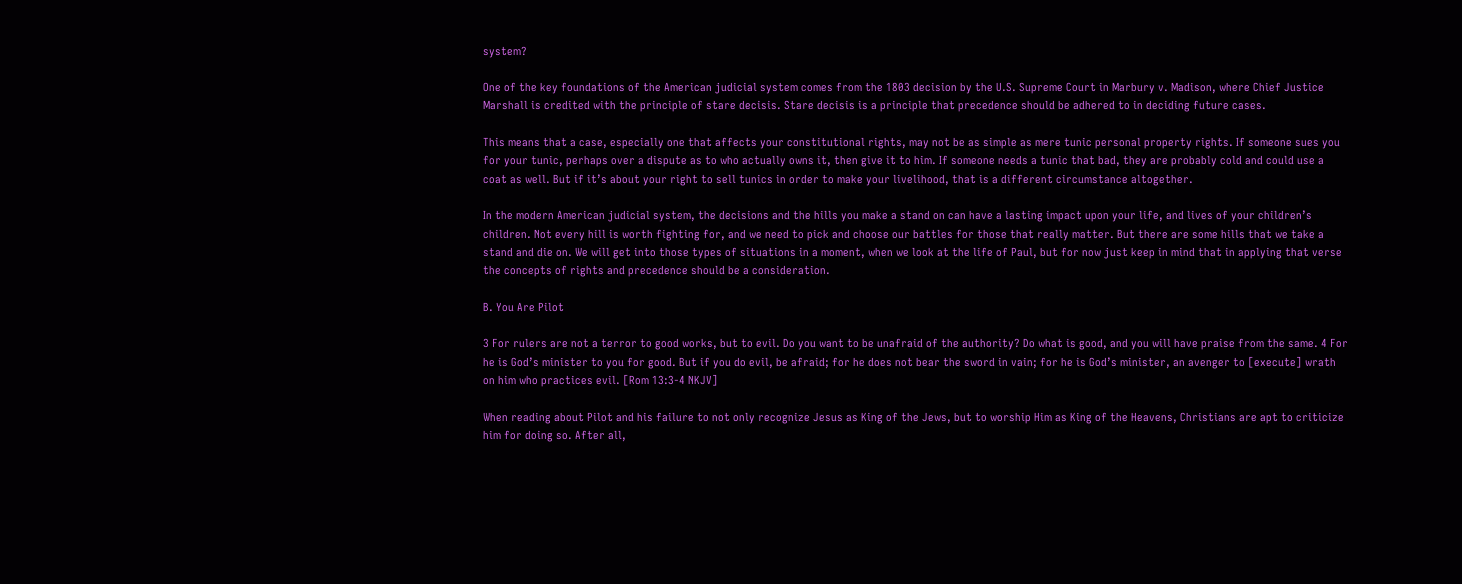system?

One of the key foundations of the American judicial system comes from the 1803 decision by the U.S. Supreme Court in Marbury v. Madison, where Chief Justice Marshall is credited with the principle of stare decisis. Stare decisis is a principle that precedence should be adhered to in deciding future cases.

This means that a case, especially one that affects your constitutional rights, may not be as simple as mere tunic personal property rights. If someone sues you for your tunic, perhaps over a dispute as to who actually owns it, then give it to him. If someone needs a tunic that bad, they are probably cold and could use a coat as well. But if it’s about your right to sell tunics in order to make your livelihood, that is a different circumstance altogether.

In the modern American judicial system, the decisions and the hills you make a stand on can have a lasting impact upon your life, and lives of your children’s children. Not every hill is worth fighting for, and we need to pick and choose our battles for those that really matter. But there are some hills that we take a stand and die on. We will get into those types of situations in a moment, when we look at the life of Paul, but for now just keep in mind that in applying that verse the concepts of rights and precedence should be a consideration.

B. You Are Pilot

3 For rulers are not a terror to good works, but to evil. Do you want to be unafraid of the authority? Do what is good, and you will have praise from the same. 4 For he is God’s minister to you for good. But if you do evil, be afraid; for he does not bear the sword in vain; for he is God’s minister, an avenger to [execute] wrath on him who practices evil. [Rom 13:3-4 NKJV]

When reading about Pilot and his failure to not only recognize Jesus as King of the Jews, but to worship Him as King of the Heavens, Christians are apt to criticize him for doing so. After all,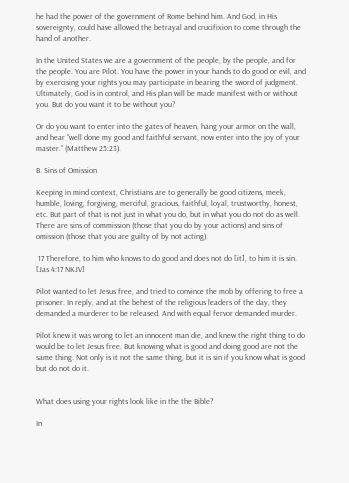he had the power of the government of Rome behind him. And God, in His sovereignty, could have allowed the betrayal and crucifixion to come through the hand of another.

In the United States we are a government of the people, by the people, and for the people. You are Pilot. You have the power in your hands to do good or evil, and by exercising your rights you may participate in bearing the sword of judgment. Ultimately, God is in control, and His plan will be made manifest with or without you. But do you want it to be without you?

Or do you want to enter into the gates of heaven, hang your armor on the wall, and hear “well done my good and faithful servant, now enter into the joy of your master.” (Matthew 25:23).

B. Sins of Omission

Keeping in mind context, Christians are to generally be good citizens, meek, humble, loving, forgiving, merciful, gracious, faithful, loyal, trustworthy, honest, etc. But part of that is not just in what you do, but in what you do not do as well. There are sins of commission (those that you do by your actions) and sins of omission (those that you are guilty of by not acting).

 17 Therefore, to him who knows to do good and does not do [it], to him it is sin. [Jas 4:17 NKJV]

Pilot wanted to let Jesus free, and tried to convince the mob by offering to free a prisoner. In reply, and at the behest of the religious leaders of the day, they demanded a murderer to be released. And with equal fervor demanded murder.

Pilot knew it was wrong to let an innocent man die, and knew the right thing to do would be to let Jesus free. But knowing what is good and doing good are not the same thing. Not only is it not the same thing, but it is sin if you know what is good but do not do it.


What does using your rights look like in the the Bible?

In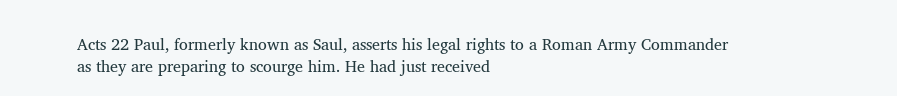Acts 22 Paul, formerly known as Saul, asserts his legal rights to a Roman Army Commander as they are preparing to scourge him. He had just received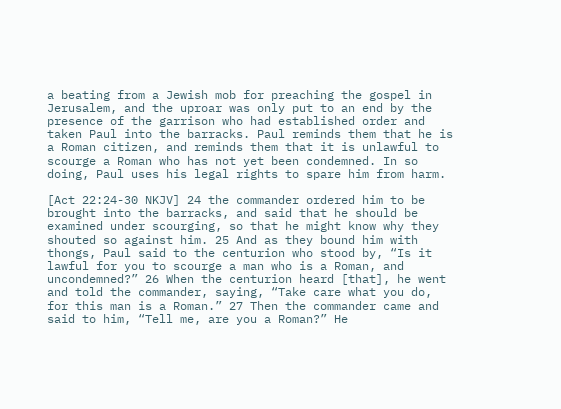a beating from a Jewish mob for preaching the gospel in Jerusalem, and the uproar was only put to an end by the presence of the garrison who had established order and taken Paul into the barracks. Paul reminds them that he is a Roman citizen, and reminds them that it is unlawful to scourge a Roman who has not yet been condemned. In so doing, Paul uses his legal rights to spare him from harm.

[Act 22:24-30 NKJV] 24 the commander ordered him to be brought into the barracks, and said that he should be examined under scourging, so that he might know why they shouted so against him. 25 And as they bound him with thongs, Paul said to the centurion who stood by, “Is it lawful for you to scourge a man who is a Roman, and uncondemned?” 26 When the centurion heard [that], he went and told the commander, saying, “Take care what you do, for this man is a Roman.” 27 Then the commander came and said to him, “Tell me, are you a Roman?” He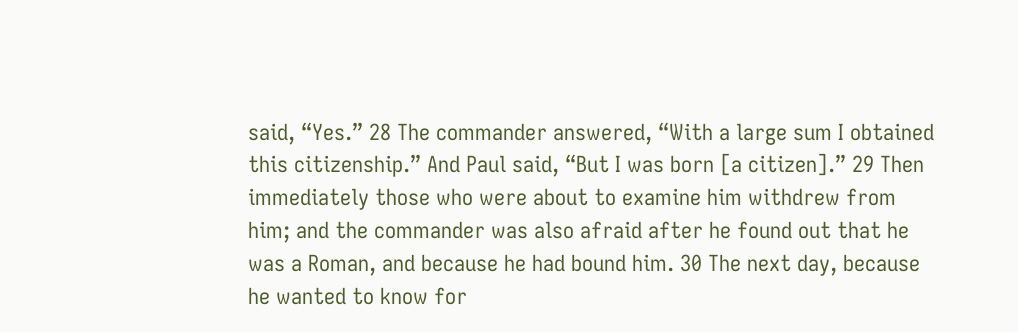said, “Yes.” 28 The commander answered, “With a large sum I obtained this citizenship.” And Paul said, “But I was born [a citizen].” 29 Then immediately those who were about to examine him withdrew from him; and the commander was also afraid after he found out that he was a Roman, and because he had bound him. 30 The next day, because he wanted to know for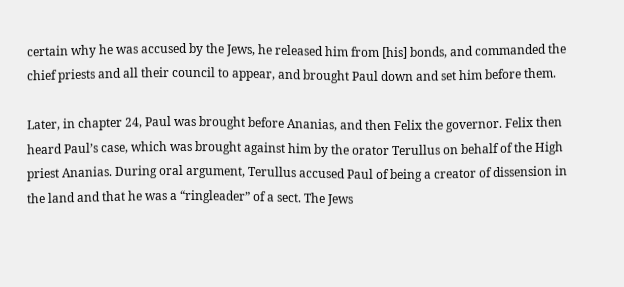certain why he was accused by the Jews, he released him from [his] bonds, and commanded the chief priests and all their council to appear, and brought Paul down and set him before them.

Later, in chapter 24, Paul was brought before Ananias, and then Felix the governor. Felix then heard Paul’s case, which was brought against him by the orator Terullus on behalf of the High priest Ananias. During oral argument, Terullus accused Paul of being a creator of dissension in the land and that he was a “ringleader” of a sect. The Jews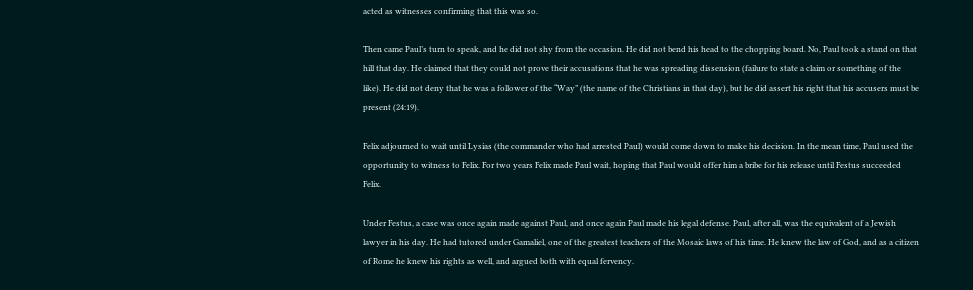acted as witnesses confirming that this was so.

Then came Paul’s turn to speak, and he did not shy from the occasion. He did not bend his head to the chopping board. No, Paul took a stand on that hill that day. He claimed that they could not prove their accusations that he was spreading dissension (failure to state a claim or something of the like). He did not deny that he was a follower of the “Way” (the name of the Christians in that day), but he did assert his right that his accusers must be present (24:19).

Felix adjourned to wait until Lysias (the commander who had arrested Paul) would come down to make his decision. In the mean time, Paul used the opportunity to witness to Felix. For two years Felix made Paul wait, hoping that Paul would offer him a bribe for his release until Festus succeeded Felix.

Under Festus, a case was once again made against Paul, and once again Paul made his legal defense. Paul, after all, was the equivalent of a Jewish lawyer in his day. He had tutored under Gamaliel, one of the greatest teachers of the Mosaic laws of his time. He knew the law of God, and as a citizen of Rome he knew his rights as well, and argued both with equal fervency.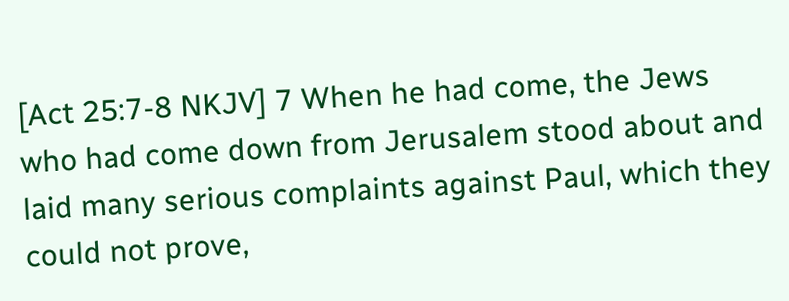[Act 25:7-8 NKJV] 7 When he had come, the Jews who had come down from Jerusalem stood about and laid many serious complaints against Paul, which they could not prove,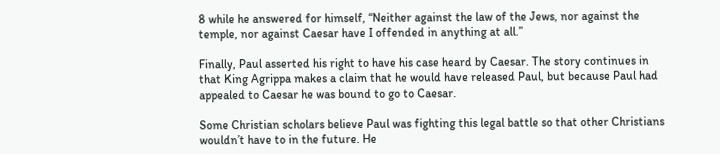8 while he answered for himself, “Neither against the law of the Jews, nor against the temple, nor against Caesar have I offended in anything at all.”

Finally, Paul asserted his right to have his case heard by Caesar. The story continues in that King Agrippa makes a claim that he would have released Paul, but because Paul had appealed to Caesar he was bound to go to Caesar.

Some Christian scholars believe Paul was fighting this legal battle so that other Christians wouldn’t have to in the future. He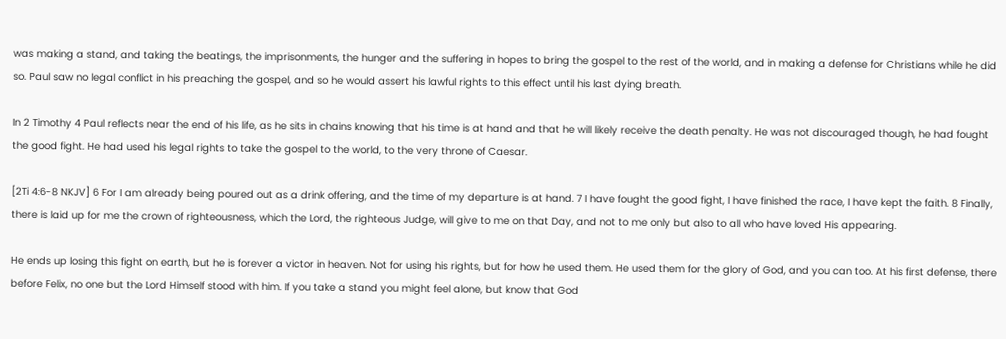was making a stand, and taking the beatings, the imprisonments, the hunger and the suffering in hopes to bring the gospel to the rest of the world, and in making a defense for Christians while he did so. Paul saw no legal conflict in his preaching the gospel, and so he would assert his lawful rights to this effect until his last dying breath.

In 2 Timothy 4 Paul reflects near the end of his life, as he sits in chains knowing that his time is at hand and that he will likely receive the death penalty. He was not discouraged though, he had fought the good fight. He had used his legal rights to take the gospel to the world, to the very throne of Caesar.

[2Ti 4:6-8 NKJV] 6 For I am already being poured out as a drink offering, and the time of my departure is at hand. 7 I have fought the good fight, I have finished the race, I have kept the faith. 8 Finally, there is laid up for me the crown of righteousness, which the Lord, the righteous Judge, will give to me on that Day, and not to me only but also to all who have loved His appearing.

He ends up losing this fight on earth, but he is forever a victor in heaven. Not for using his rights, but for how he used them. He used them for the glory of God, and you can too. At his first defense, there before Felix, no one but the Lord Himself stood with him. If you take a stand you might feel alone, but know that God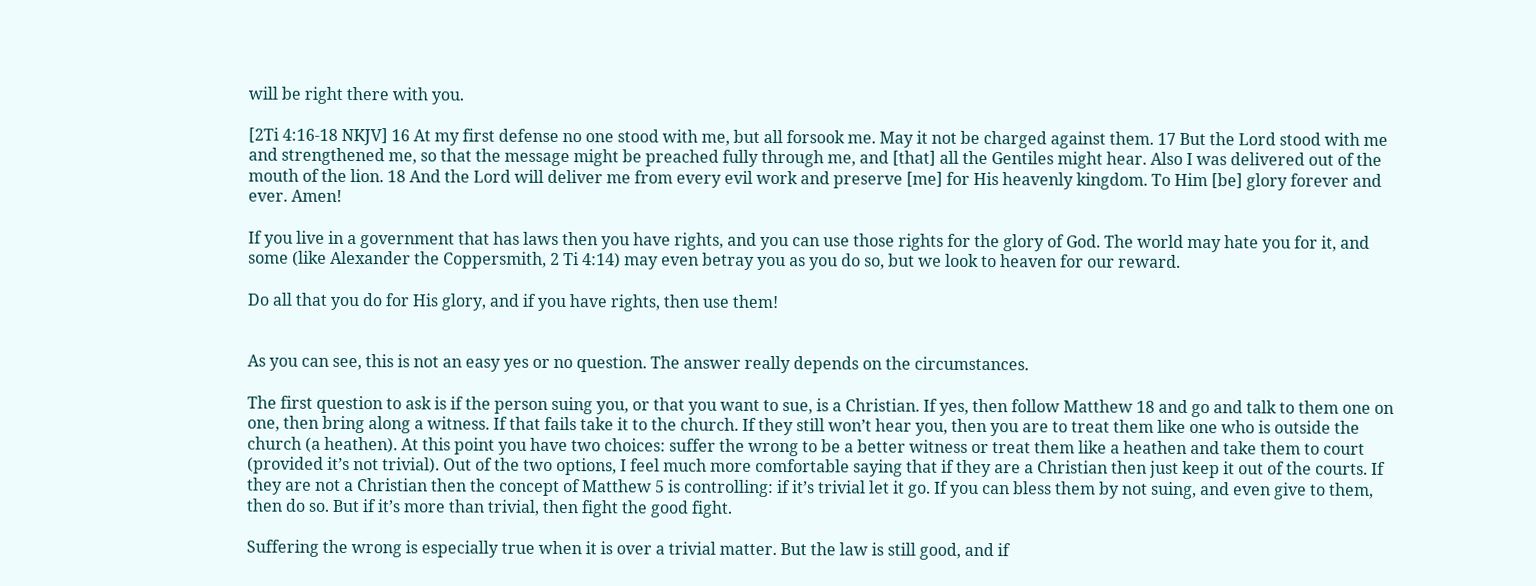will be right there with you.

[2Ti 4:16-18 NKJV] 16 At my first defense no one stood with me, but all forsook me. May it not be charged against them. 17 But the Lord stood with me and strengthened me, so that the message might be preached fully through me, and [that] all the Gentiles might hear. Also I was delivered out of the mouth of the lion. 18 And the Lord will deliver me from every evil work and preserve [me] for His heavenly kingdom. To Him [be] glory forever and ever. Amen!

If you live in a government that has laws then you have rights, and you can use those rights for the glory of God. The world may hate you for it, and some (like Alexander the Coppersmith, 2 Ti 4:14) may even betray you as you do so, but we look to heaven for our reward.

Do all that you do for His glory, and if you have rights, then use them!


As you can see, this is not an easy yes or no question. The answer really depends on the circumstances.

The first question to ask is if the person suing you, or that you want to sue, is a Christian. If yes, then follow Matthew 18 and go and talk to them one on one, then bring along a witness. If that fails take it to the church. If they still won’t hear you, then you are to treat them like one who is outside the church (a heathen). At this point you have two choices: suffer the wrong to be a better witness or treat them like a heathen and take them to court (provided it’s not trivial). Out of the two options, I feel much more comfortable saying that if they are a Christian then just keep it out of the courts. If they are not a Christian then the concept of Matthew 5 is controlling: if it’s trivial let it go. If you can bless them by not suing, and even give to them, then do so. But if it’s more than trivial, then fight the good fight.

Suffering the wrong is especially true when it is over a trivial matter. But the law is still good, and if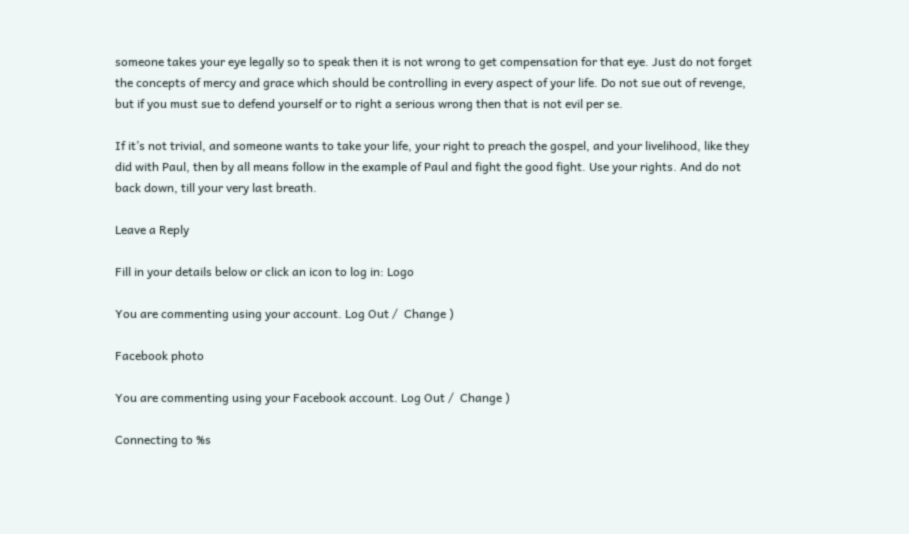someone takes your eye legally so to speak then it is not wrong to get compensation for that eye. Just do not forget the concepts of mercy and grace which should be controlling in every aspect of your life. Do not sue out of revenge, but if you must sue to defend yourself or to right a serious wrong then that is not evil per se.

If it’s not trivial, and someone wants to take your life, your right to preach the gospel, and your livelihood, like they did with Paul, then by all means follow in the example of Paul and fight the good fight. Use your rights. And do not back down, till your very last breath.

Leave a Reply

Fill in your details below or click an icon to log in: Logo

You are commenting using your account. Log Out /  Change )

Facebook photo

You are commenting using your Facebook account. Log Out /  Change )

Connecting to %s